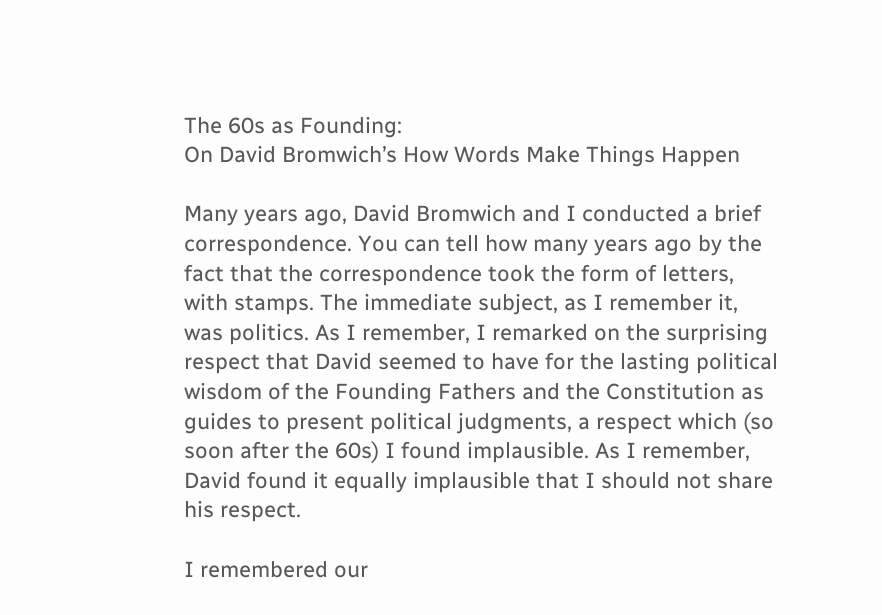The 60s as Founding:
On David Bromwich’s How Words Make Things Happen

Many years ago, David Bromwich and I conducted a brief correspondence. You can tell how many years ago by the fact that the correspondence took the form of letters, with stamps. The immediate subject, as I remember it, was politics. As I remember, I remarked on the surprising respect that David seemed to have for the lasting political wisdom of the Founding Fathers and the Constitution as guides to present political judgments, a respect which (so soon after the 60s) I found implausible. As I remember, David found it equally implausible that I should not share his respect.

I remembered our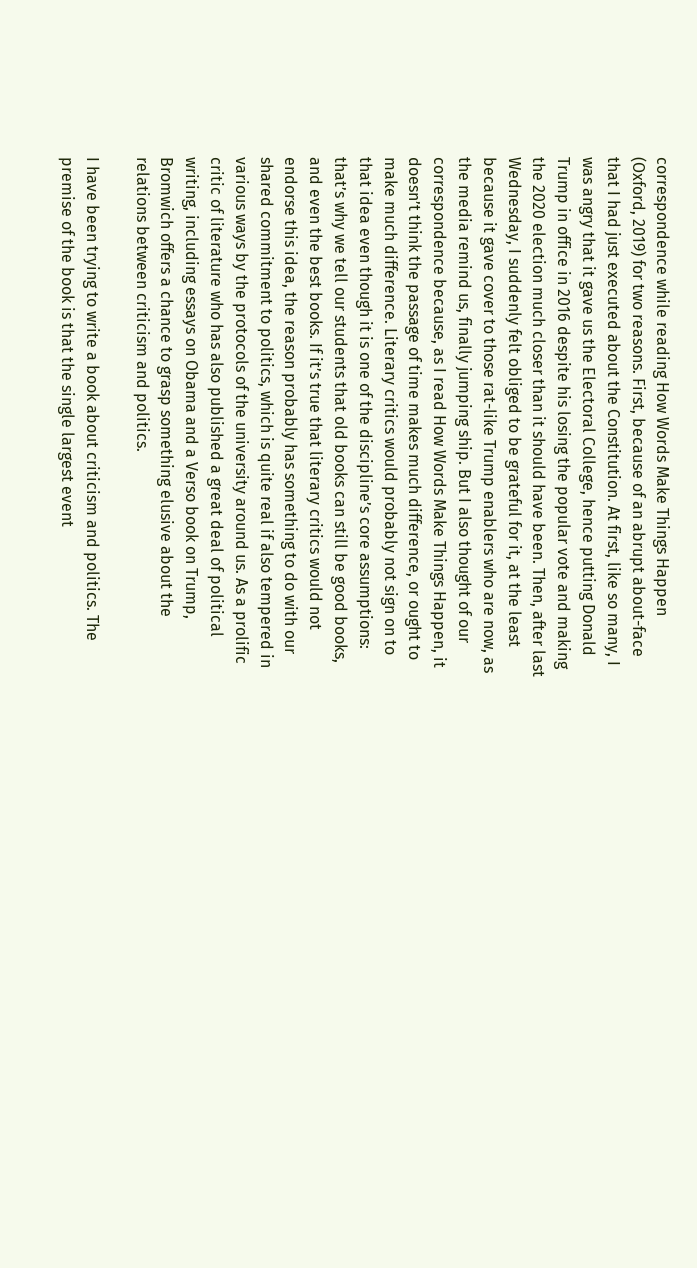correspondence while reading How Words Make Things Happen (Oxford, 2019) for two reasons. First, because of an abrupt about-face that I had just executed about the Constitution. At first, like so many, I was angry that it gave us the Electoral College, hence putting Donald Trump in office in 2016 despite his losing the popular vote and making the 2020 election much closer than it should have been. Then, after last Wednesday, I suddenly felt obliged to be grateful for it, at the least because it gave cover to those rat-like Trump enablers who are now, as the media remind us, finally jumping ship. But I also thought of our correspondence because, as I read How Words Make Things Happen, it doesn’t think the passage of time makes much difference, or ought to make much difference. Literary critics would probably not sign on to that idea even though it is one of the discipline’s core assumptions: that’s why we tell our students that old books can still be good books, and even the best books. If it’s true that literary critics would not endorse this idea, the reason probably has something to do with our shared commitment to politics, which is quite real if also tempered in various ways by the protocols of the university around us. As a prolific critic of literature who has also published a great deal of political writing, including essays on Obama and a Verso book on Trump, Bromwich offers a chance to grasp something elusive about the relations between criticism and politics.

I have been trying to write a book about criticism and politics. The premise of the book is that the single largest event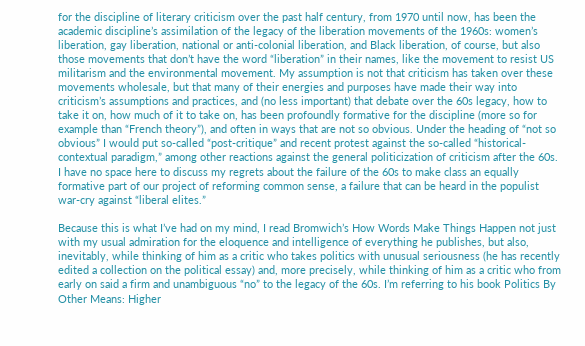for the discipline of literary criticism over the past half century, from 1970 until now, has been the academic discipline’s assimilation of the legacy of the liberation movements of the 1960s: women’s liberation, gay liberation, national or anti-colonial liberation, and Black liberation, of course, but also those movements that don’t have the word “liberation” in their names, like the movement to resist US militarism and the environmental movement. My assumption is not that criticism has taken over these movements wholesale, but that many of their energies and purposes have made their way into criticism’s assumptions and practices, and (no less important) that debate over the 60s legacy, how to take it on, how much of it to take on, has been profoundly formative for the discipline (more so for example than “French theory”), and often in ways that are not so obvious. Under the heading of “not so obvious” I would put so-called “post-critique” and recent protest against the so-called “historical-contextual paradigm,” among other reactions against the general politicization of criticism after the 60s. I have no space here to discuss my regrets about the failure of the 60s to make class an equally formative part of our project of reforming common sense, a failure that can be heard in the populist war-cry against “liberal elites.”

Because this is what I’ve had on my mind, I read Bromwich’s How Words Make Things Happen not just with my usual admiration for the eloquence and intelligence of everything he publishes, but also, inevitably, while thinking of him as a critic who takes politics with unusual seriousness (he has recently edited a collection on the political essay) and, more precisely, while thinking of him as a critic who from early on said a firm and unambiguous “no” to the legacy of the 60s. I’m referring to his book Politics By Other Means: Higher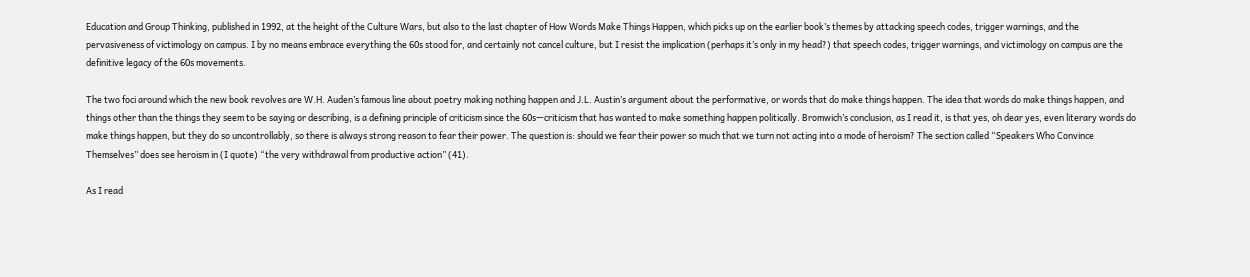Education and Group Thinking, published in 1992, at the height of the Culture Wars, but also to the last chapter of How Words Make Things Happen, which picks up on the earlier book’s themes by attacking speech codes, trigger warnings, and the pervasiveness of victimology on campus. I by no means embrace everything the 60s stood for, and certainly not cancel culture, but I resist the implication (perhaps it’s only in my head?) that speech codes, trigger warnings, and victimology on campus are the definitive legacy of the 60s movements.

The two foci around which the new book revolves are W.H. Auden’s famous line about poetry making nothing happen and J.L. Austin’s argument about the performative, or words that do make things happen. The idea that words do make things happen, and things other than the things they seem to be saying or describing, is a defining principle of criticism since the 60s—criticism that has wanted to make something happen politically. Bromwich’s conclusion, as I read it, is that yes, oh dear yes, even literary words do make things happen, but they do so uncontrollably, so there is always strong reason to fear their power. The question is: should we fear their power so much that we turn not acting into a mode of heroism? The section called “Speakers Who Convince Themselves” does see heroism in (I quote) “the very withdrawal from productive action” (41).

As I read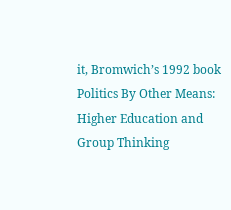it, Bromwich’s 1992 book Politics By Other Means: Higher Education and Group Thinking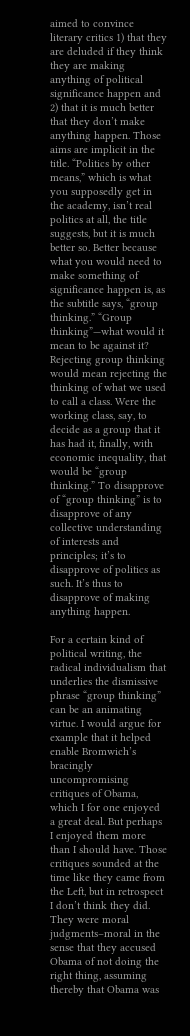aimed to convince literary critics 1) that they are deluded if they think they are making anything of political significance happen and 2) that it is much better that they don’t make anything happen. Those aims are implicit in the title. “Politics by other means,” which is what you supposedly get in the academy, isn’t real politics at all, the title suggests, but it is much better so. Better because what you would need to make something of significance happen is, as the subtitle says, “group thinking.” “Group thinking”—what would it mean to be against it? Rejecting group thinking would mean rejecting the thinking of what we used to call a class. Were the working class, say, to decide as a group that it has had it, finally, with economic inequality, that would be “group thinking.” To disapprove of “group thinking” is to disapprove of any collective understanding of interests and principles; it’s to disapprove of politics as such. It’s thus to disapprove of making anything happen.

For a certain kind of political writing, the radical individualism that underlies the dismissive phrase “group thinking” can be an animating virtue. I would argue for example that it helped enable Bromwich’s bracingly uncompromising critiques of Obama, which I for one enjoyed a great deal. But perhaps I enjoyed them more than I should have. Those critiques sounded at the time like they came from the Left, but in retrospect I don’t think they did. They were moral judgments–moral in the sense that they accused Obama of not doing the right thing, assuming thereby that Obama was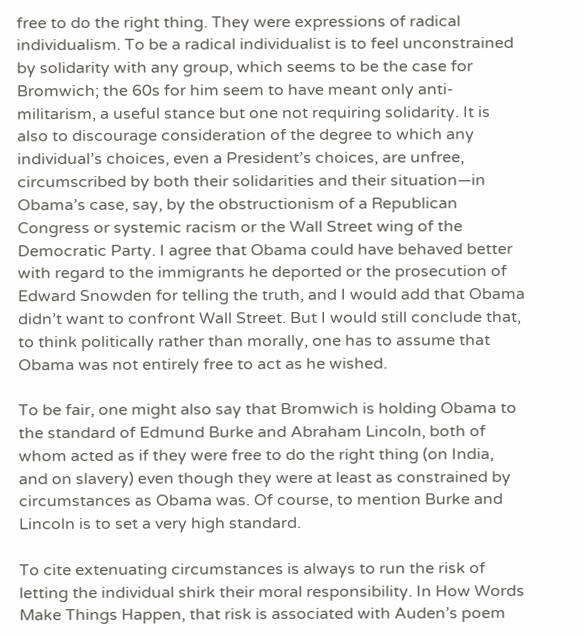free to do the right thing. They were expressions of radical individualism. To be a radical individualist is to feel unconstrained by solidarity with any group, which seems to be the case for Bromwich; the 60s for him seem to have meant only anti-militarism, a useful stance but one not requiring solidarity. It is also to discourage consideration of the degree to which any individual’s choices, even a President’s choices, are unfree, circumscribed by both their solidarities and their situation—in Obama’s case, say, by the obstructionism of a Republican Congress or systemic racism or the Wall Street wing of the Democratic Party. I agree that Obama could have behaved better with regard to the immigrants he deported or the prosecution of Edward Snowden for telling the truth, and I would add that Obama didn’t want to confront Wall Street. But I would still conclude that, to think politically rather than morally, one has to assume that Obama was not entirely free to act as he wished.

To be fair, one might also say that Bromwich is holding Obama to the standard of Edmund Burke and Abraham Lincoln, both of whom acted as if they were free to do the right thing (on India, and on slavery) even though they were at least as constrained by circumstances as Obama was. Of course, to mention Burke and Lincoln is to set a very high standard.

To cite extenuating circumstances is always to run the risk of letting the individual shirk their moral responsibility. In How Words Make Things Happen, that risk is associated with Auden’s poem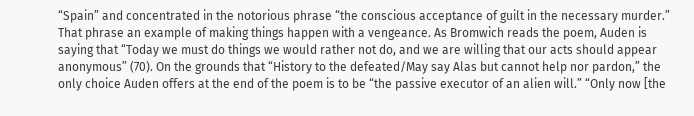“Spain” and concentrated in the notorious phrase “the conscious acceptance of guilt in the necessary murder.” That phrase an example of making things happen with a vengeance. As Bromwich reads the poem, Auden is saying that “Today we must do things we would rather not do, and we are willing that our acts should appear anonymous” (70). On the grounds that “History to the defeated/May say Alas but cannot help nor pardon,” the only choice Auden offers at the end of the poem is to be “the passive executor of an alien will.” “Only now [the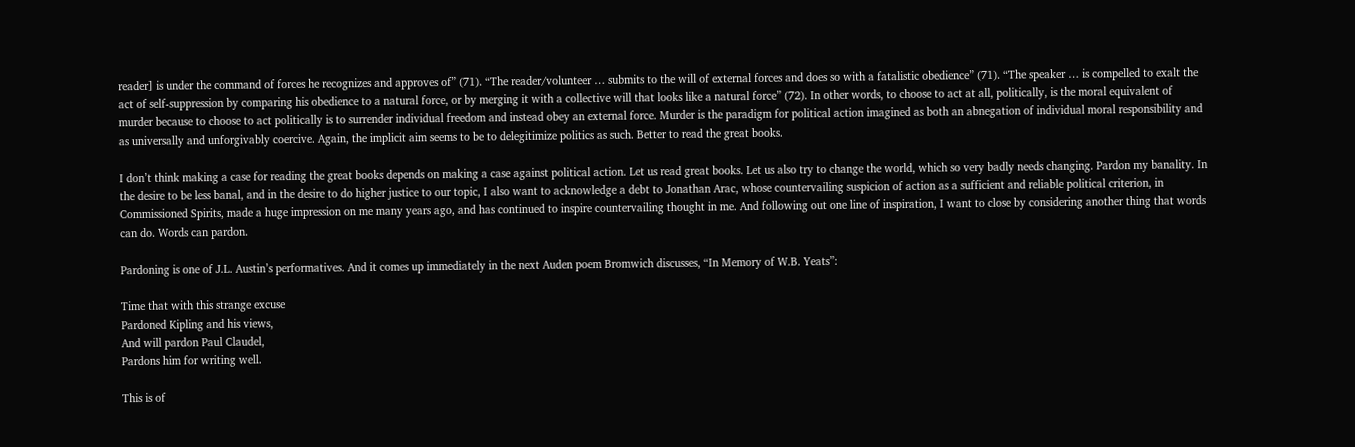reader] is under the command of forces he recognizes and approves of” (71). “The reader/volunteer … submits to the will of external forces and does so with a fatalistic obedience” (71). “The speaker … is compelled to exalt the act of self-suppression by comparing his obedience to a natural force, or by merging it with a collective will that looks like a natural force” (72). In other words, to choose to act at all, politically, is the moral equivalent of murder because to choose to act politically is to surrender individual freedom and instead obey an external force. Murder is the paradigm for political action imagined as both an abnegation of individual moral responsibility and as universally and unforgivably coercive. Again, the implicit aim seems to be to delegitimize politics as such. Better to read the great books.

I don’t think making a case for reading the great books depends on making a case against political action. Let us read great books. Let us also try to change the world, which so very badly needs changing. Pardon my banality. In the desire to be less banal, and in the desire to do higher justice to our topic, I also want to acknowledge a debt to Jonathan Arac, whose countervailing suspicion of action as a sufficient and reliable political criterion, in Commissioned Spirits, made a huge impression on me many years ago, and has continued to inspire countervailing thought in me. And following out one line of inspiration, I want to close by considering another thing that words can do. Words can pardon.

Pardoning is one of J.L. Austin’s performatives. And it comes up immediately in the next Auden poem Bromwich discusses, “In Memory of W.B. Yeats”:

Time that with this strange excuse
Pardoned Kipling and his views,
And will pardon Paul Claudel,
Pardons him for writing well.

This is of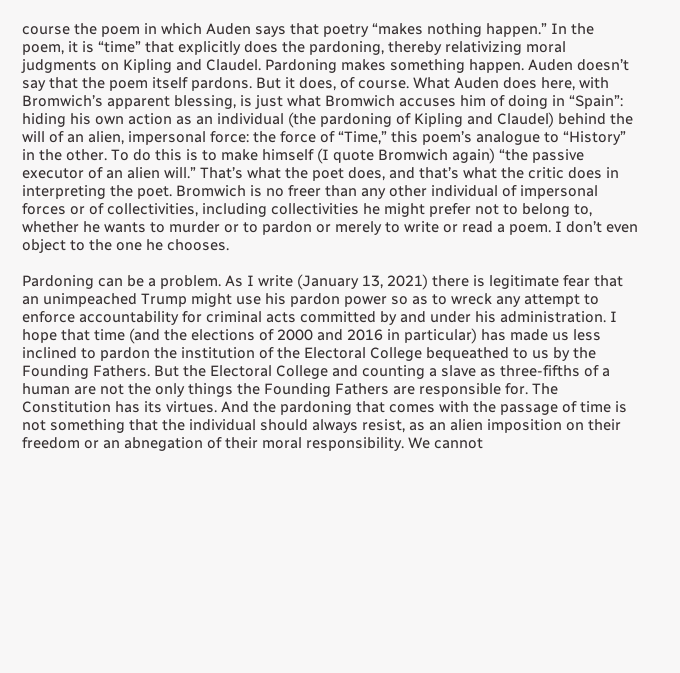course the poem in which Auden says that poetry “makes nothing happen.” In the poem, it is “time” that explicitly does the pardoning, thereby relativizing moral judgments on Kipling and Claudel. Pardoning makes something happen. Auden doesn’t say that the poem itself pardons. But it does, of course. What Auden does here, with Bromwich’s apparent blessing, is just what Bromwich accuses him of doing in “Spain”: hiding his own action as an individual (the pardoning of Kipling and Claudel) behind the will of an alien, impersonal force: the force of “Time,” this poem’s analogue to “History” in the other. To do this is to make himself (I quote Bromwich again) “the passive executor of an alien will.” That’s what the poet does, and that’s what the critic does in interpreting the poet. Bromwich is no freer than any other individual of impersonal forces or of collectivities, including collectivities he might prefer not to belong to, whether he wants to murder or to pardon or merely to write or read a poem. I don’t even object to the one he chooses.

Pardoning can be a problem. As I write (January 13, 2021) there is legitimate fear that an unimpeached Trump might use his pardon power so as to wreck any attempt to enforce accountability for criminal acts committed by and under his administration. I hope that time (and the elections of 2000 and 2016 in particular) has made us less inclined to pardon the institution of the Electoral College bequeathed to us by the Founding Fathers. But the Electoral College and counting a slave as three-fifths of a human are not the only things the Founding Fathers are responsible for. The Constitution has its virtues. And the pardoning that comes with the passage of time is not something that the individual should always resist, as an alien imposition on their freedom or an abnegation of their moral responsibility. We cannot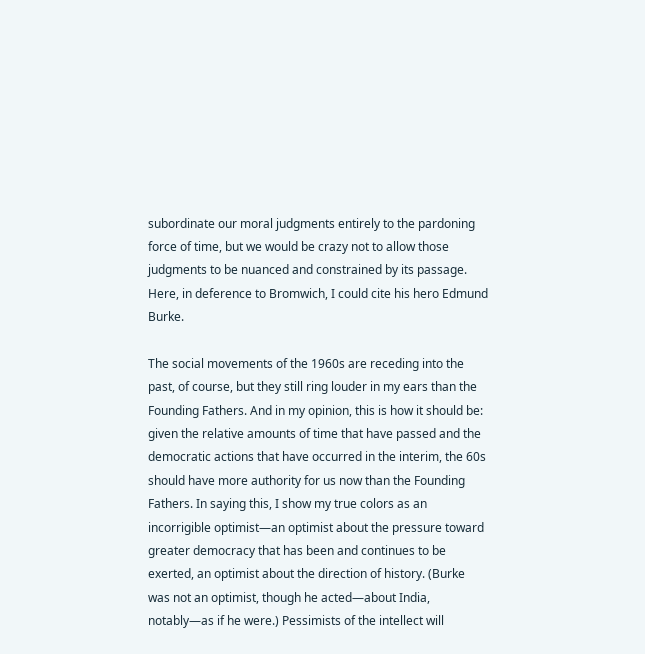subordinate our moral judgments entirely to the pardoning force of time, but we would be crazy not to allow those judgments to be nuanced and constrained by its passage. Here, in deference to Bromwich, I could cite his hero Edmund Burke.

The social movements of the 1960s are receding into the past, of course, but they still ring louder in my ears than the Founding Fathers. And in my opinion, this is how it should be: given the relative amounts of time that have passed and the democratic actions that have occurred in the interim, the 60s should have more authority for us now than the Founding Fathers. In saying this, I show my true colors as an incorrigible optimist—an optimist about the pressure toward greater democracy that has been and continues to be exerted, an optimist about the direction of history. (Burke was not an optimist, though he acted—about India, notably—as if he were.) Pessimists of the intellect will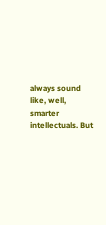always sound like, well, smarter intellectuals. But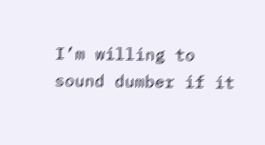I’m willing to sound dumber if it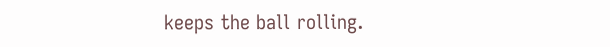keeps the ball rolling.